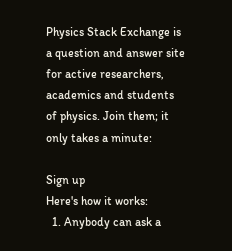Physics Stack Exchange is a question and answer site for active researchers, academics and students of physics. Join them; it only takes a minute:

Sign up
Here's how it works:
  1. Anybody can ask a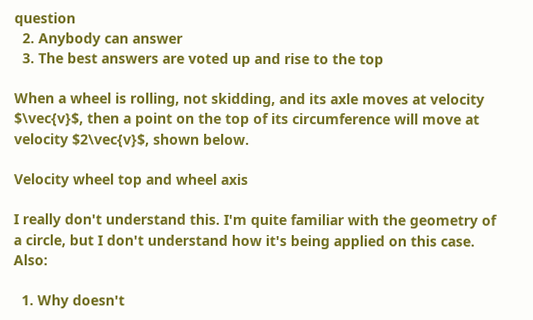question
  2. Anybody can answer
  3. The best answers are voted up and rise to the top

When a wheel is rolling, not skidding, and its axle moves at velocity $\vec{v}$, then a point on the top of its circumference will move at velocity $2\vec{v}$, shown below.

Velocity wheel top and wheel axis

I really don't understand this. I'm quite familiar with the geometry of a circle, but I don't understand how it's being applied on this case. Also:

  1. Why doesn't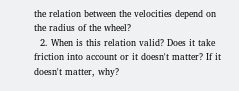the relation between the velocities depend on the radius of the wheel?
  2. When is this relation valid? Does it take friction into account or it doesn't matter? If it doesn't matter, why?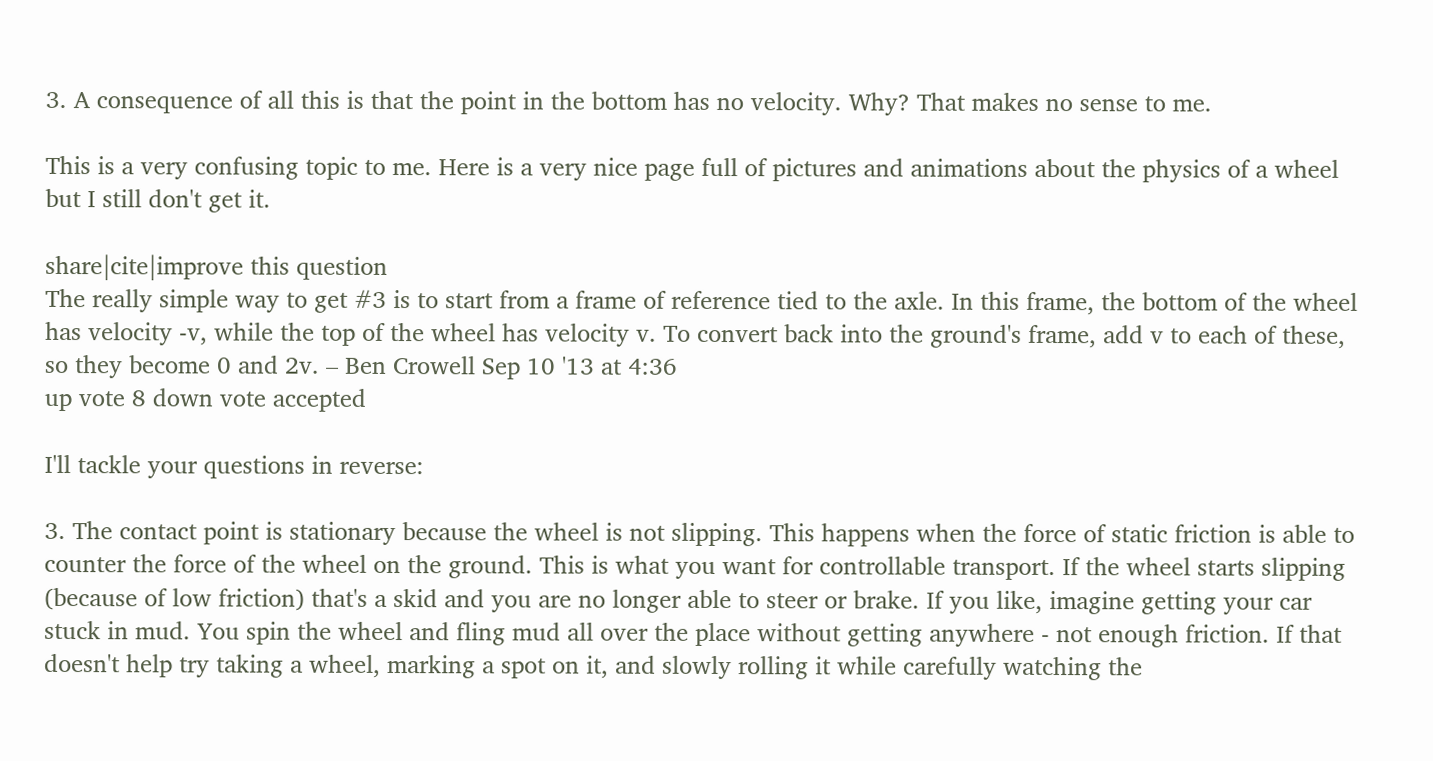3. A consequence of all this is that the point in the bottom has no velocity. Why? That makes no sense to me.

This is a very confusing topic to me. Here is a very nice page full of pictures and animations about the physics of a wheel but I still don't get it.

share|cite|improve this question
The really simple way to get #3 is to start from a frame of reference tied to the axle. In this frame, the bottom of the wheel has velocity -v, while the top of the wheel has velocity v. To convert back into the ground's frame, add v to each of these, so they become 0 and 2v. – Ben Crowell Sep 10 '13 at 4:36
up vote 8 down vote accepted

I'll tackle your questions in reverse:

3. The contact point is stationary because the wheel is not slipping. This happens when the force of static friction is able to counter the force of the wheel on the ground. This is what you want for controllable transport. If the wheel starts slipping (because of low friction) that's a skid and you are no longer able to steer or brake. If you like, imagine getting your car stuck in mud. You spin the wheel and fling mud all over the place without getting anywhere - not enough friction. If that doesn't help try taking a wheel, marking a spot on it, and slowly rolling it while carefully watching the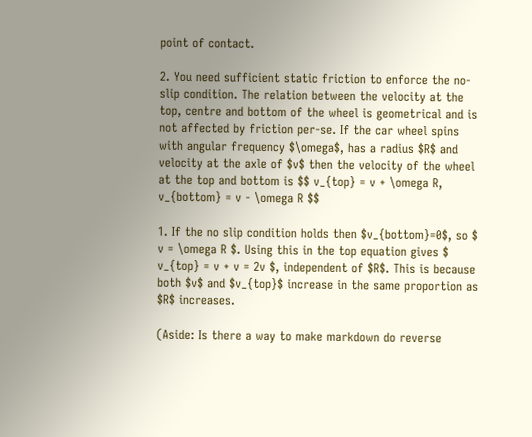point of contact.

2. You need sufficient static friction to enforce the no-slip condition. The relation between the velocity at the top, centre and bottom of the wheel is geometrical and is not affected by friction per-se. If the car wheel spins with angular frequency $\omega$, has a radius $R$ and velocity at the axle of $v$ then the velocity of the wheel at the top and bottom is $$ v_{top} = v + \omega R, v_{bottom} = v - \omega R $$

1. If the no slip condition holds then $v_{bottom}=0$, so $ v = \omega R $. Using this in the top equation gives $ v_{top} = v + v = 2v $, independent of $R$. This is because both $v$ and $v_{top}$ increase in the same proportion as $R$ increases.

(Aside: Is there a way to make markdown do reverse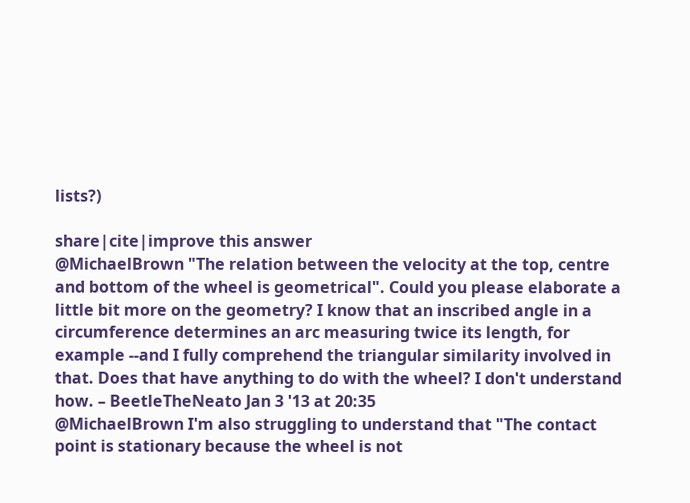lists?)

share|cite|improve this answer
@MichaelBrown "The relation between the velocity at the top, centre and bottom of the wheel is geometrical". Could you please elaborate a little bit more on the geometry? I know that an inscribed angle in a circumference determines an arc measuring twice its length, for example --and I fully comprehend the triangular similarity involved in that. Does that have anything to do with the wheel? I don't understand how. – BeetleTheNeato Jan 3 '13 at 20:35
@MichaelBrown I'm also struggling to understand that "The contact point is stationary because the wheel is not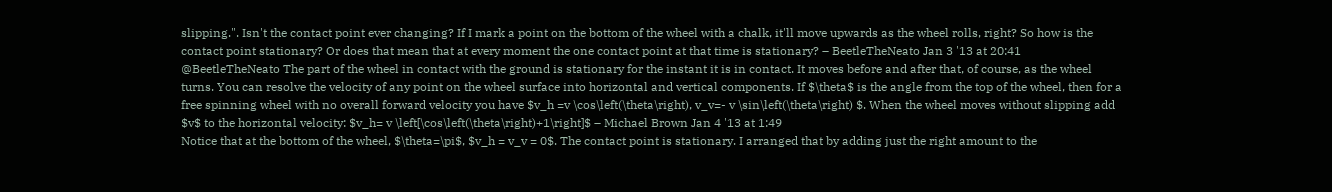slipping.". Isn't the contact point ever changing? If I mark a point on the bottom of the wheel with a chalk, it'll move upwards as the wheel rolls, right? So how is the contact point stationary? Or does that mean that at every moment the one contact point at that time is stationary? – BeetleTheNeato Jan 3 '13 at 20:41
@BeetleTheNeato The part of the wheel in contact with the ground is stationary for the instant it is in contact. It moves before and after that, of course, as the wheel turns. You can resolve the velocity of any point on the wheel surface into horizontal and vertical components. If $\theta$ is the angle from the top of the wheel, then for a free spinning wheel with no overall forward velocity you have $v_h =v \cos\left(\theta\right), v_v=- v \sin\left(\theta\right) $. When the wheel moves without slipping add $v$ to the horizontal velocity: $v_h= v \left[\cos\left(\theta\right)+1\right]$ – Michael Brown Jan 4 '13 at 1:49
Notice that at the bottom of the wheel, $\theta=\pi$, $v_h = v_v = 0$. The contact point is stationary. I arranged that by adding just the right amount to the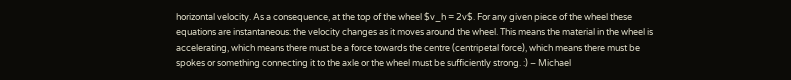horizontal velocity. As a consequence, at the top of the wheel $v_h = 2v$. For any given piece of the wheel these equations are instantaneous: the velocity changes as it moves around the wheel. This means the material in the wheel is accelerating, which means there must be a force towards the centre (centripetal force), which means there must be spokes or something connecting it to the axle or the wheel must be sufficiently strong. :) – Michael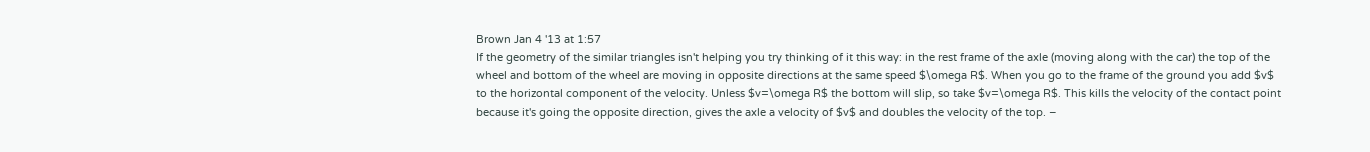Brown Jan 4 '13 at 1:57
If the geometry of the similar triangles isn't helping you try thinking of it this way: in the rest frame of the axle (moving along with the car) the top of the wheel and bottom of the wheel are moving in opposite directions at the same speed $\omega R$. When you go to the frame of the ground you add $v$ to the horizontal component of the velocity. Unless $v=\omega R$ the bottom will slip, so take $v=\omega R$. This kills the velocity of the contact point because it's going the opposite direction, gives the axle a velocity of $v$ and doubles the velocity of the top. –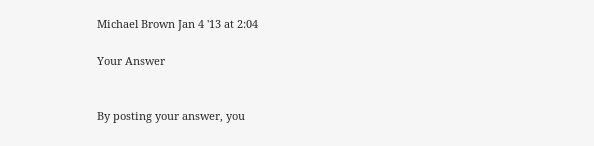Michael Brown Jan 4 '13 at 2:04

Your Answer


By posting your answer, you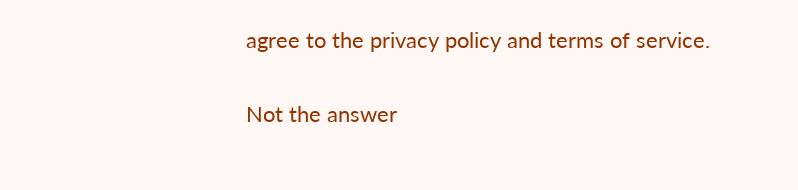agree to the privacy policy and terms of service.

Not the answer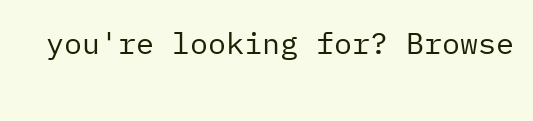you're looking for? Browse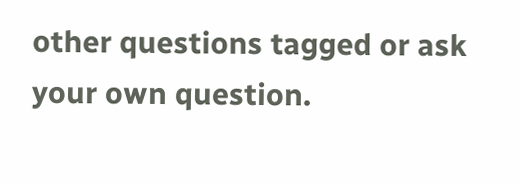other questions tagged or ask your own question.